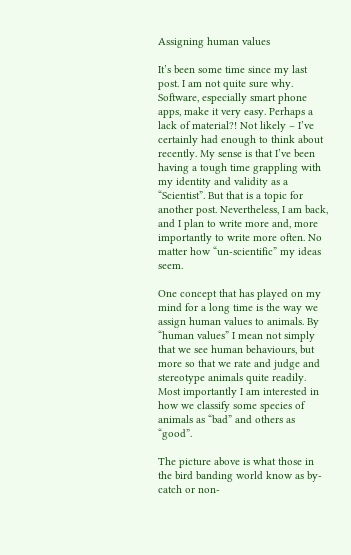Assigning human values

It’s been some time since my last post. I am not quite sure why. Software, especially smart phone apps, make it very easy. Perhaps a lack of material?! Not likely – I’ve certainly had enough to think about recently. My sense is that I’ve been having a tough time grappling with my identity and validity as a “Scientist”. But that is a topic for another post. Nevertheless, I am back, and I plan to write more and, more importantly to write more often. No matter how “un-scientific” my ideas seem.

One concept that has played on my mind for a long time is the way we assign human values to animals. By “human values” I mean not simply that we see human behaviours, but more so that we rate and judge and stereotype animals quite readily. Most importantly I am interested in how we classify some species of animals as “bad” and others as “good”.

The picture above is what those in the bird banding world know as by-catch or non-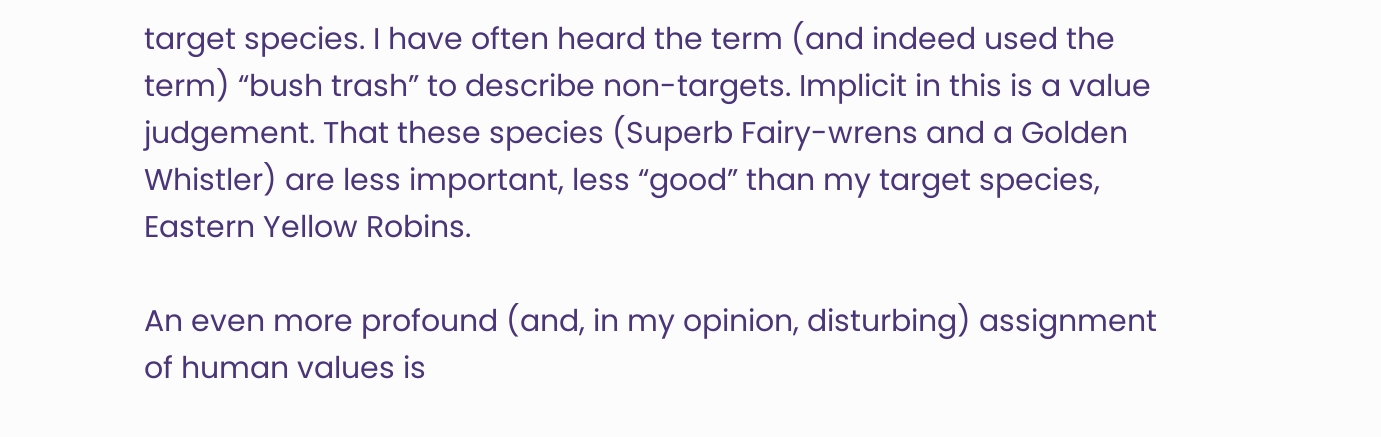target species. I have often heard the term (and indeed used the term) “bush trash” to describe non-targets. Implicit in this is a value judgement. That these species (Superb Fairy-wrens and a Golden Whistler) are less important, less “good” than my target species, Eastern Yellow Robins.

An even more profound (and, in my opinion, disturbing) assignment of human values is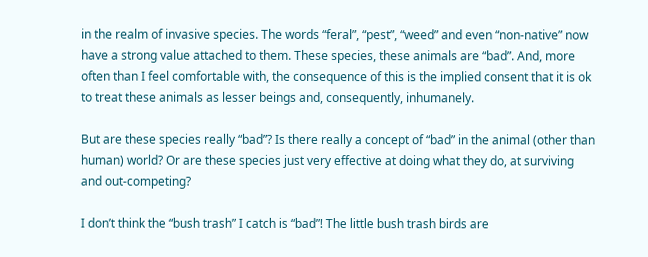in the realm of invasive species. The words “feral”, “pest”, “weed” and even “non-native” now have a strong value attached to them. These species, these animals are “bad”. And, more often than I feel comfortable with, the consequence of this is the implied consent that it is ok to treat these animals as lesser beings and, consequently, inhumanely.

But are these species really “bad”? Is there really a concept of “bad” in the animal (other than human) world? Or are these species just very effective at doing what they do, at surviving and out-competing?

I don’t think the “bush trash” I catch is “bad”! The little bush trash birds are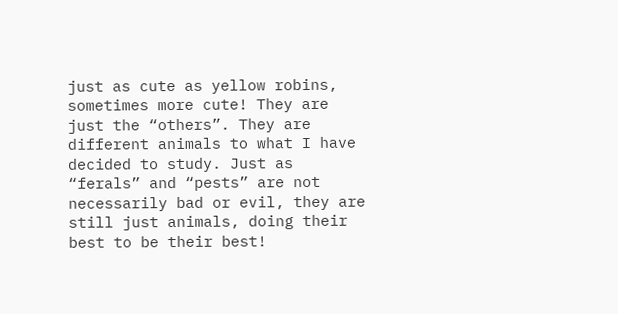just as cute as yellow robins, sometimes more cute! They are just the “others”. They are different animals to what I have decided to study. Just as “ferals” and “pests” are not necessarily bad or evil, they are still just animals, doing their best to be their best!